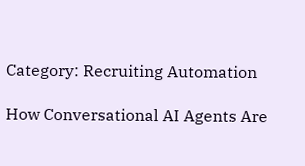Category: Recruiting Automation

How Conversational AI Agents Are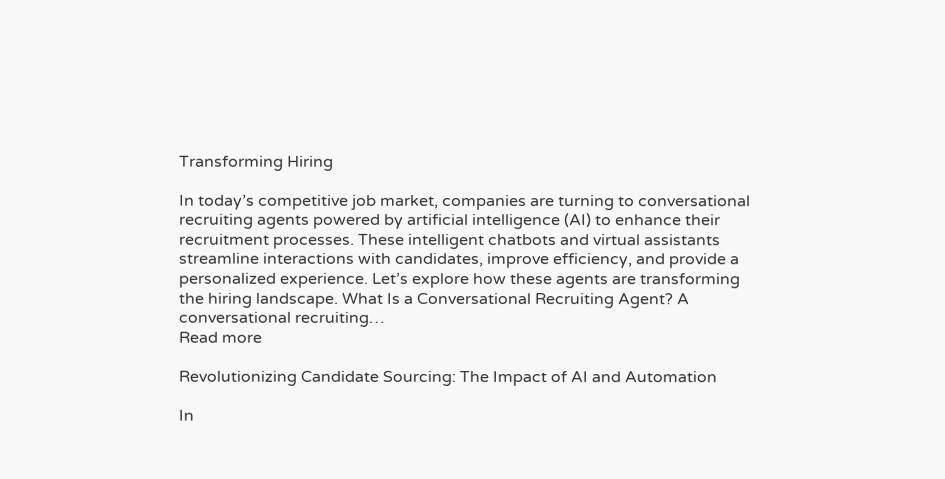Transforming Hiring

In today’s competitive job market, companies are turning to conversational recruiting agents powered by artificial intelligence (AI) to enhance their recruitment processes. These intelligent chatbots and virtual assistants streamline interactions with candidates, improve efficiency, and provide a personalized experience. Let’s explore how these agents are transforming the hiring landscape. What Is a Conversational Recruiting Agent? A conversational recruiting…
Read more

Revolutionizing Candidate Sourcing: The Impact of AI and Automation

In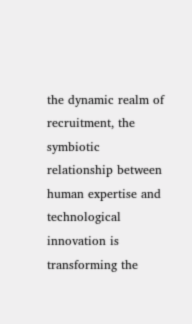the dynamic realm of recruitment, the symbiotic relationship between human expertise and technological innovation is transforming the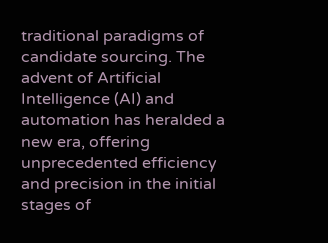traditional paradigms of candidate sourcing. The advent of Artificial Intelligence (AI) and automation has heralded a new era, offering unprecedented efficiency and precision in the initial stages of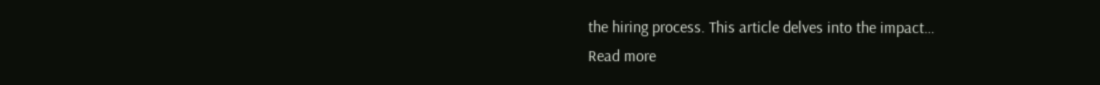the hiring process. This article delves into the impact…
Read more